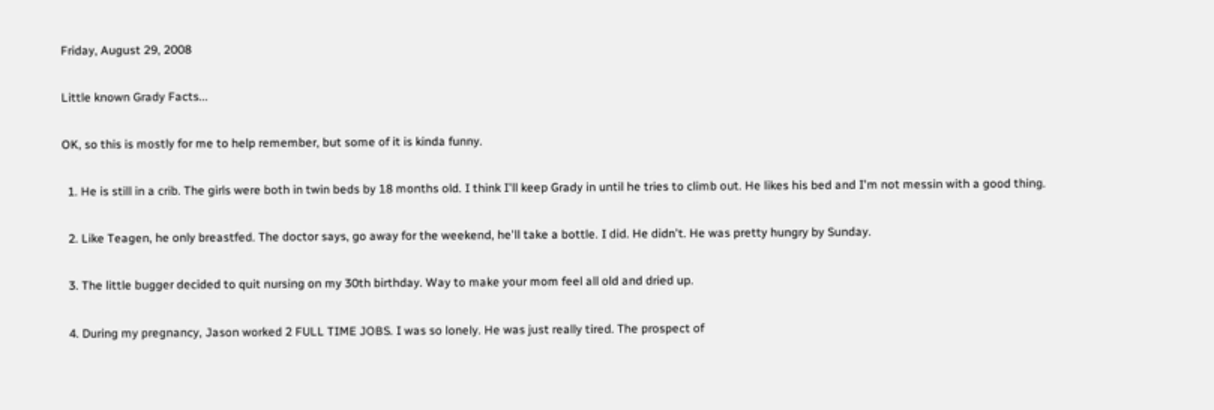Friday, August 29, 2008

Little known Grady Facts...

OK, so this is mostly for me to help remember, but some of it is kinda funny.

  1. He is still in a crib. The girls were both in twin beds by 18 months old. I think I'll keep Grady in until he tries to climb out. He likes his bed and I'm not messin with a good thing.

  2. Like Teagen, he only breastfed. The doctor says, go away for the weekend, he'll take a bottle. I did. He didn't. He was pretty hungry by Sunday.

  3. The little bugger decided to quit nursing on my 30th birthday. Way to make your mom feel all old and dried up.

  4. During my pregnancy, Jason worked 2 FULL TIME JOBS. I was so lonely. He was just really tired. The prospect of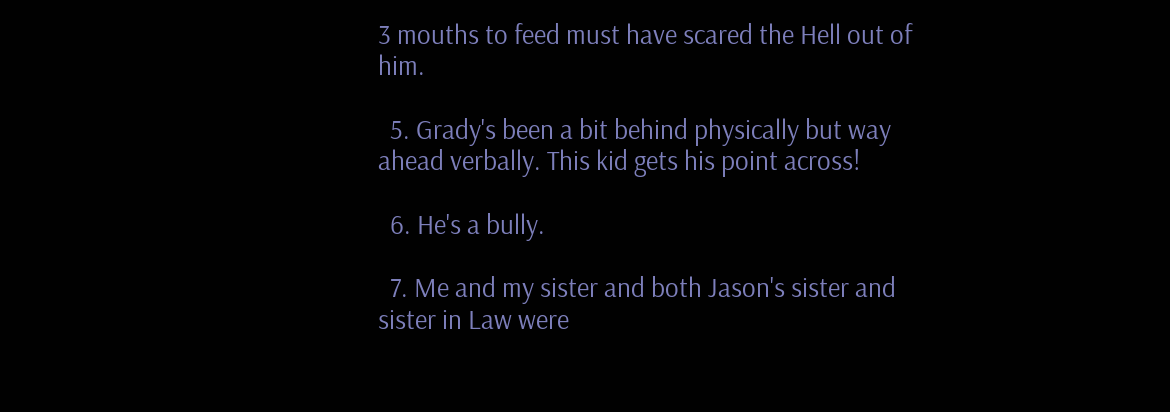3 mouths to feed must have scared the Hell out of him.

  5. Grady's been a bit behind physically but way ahead verbally. This kid gets his point across!

  6. He's a bully.

  7. Me and my sister and both Jason's sister and sister in Law were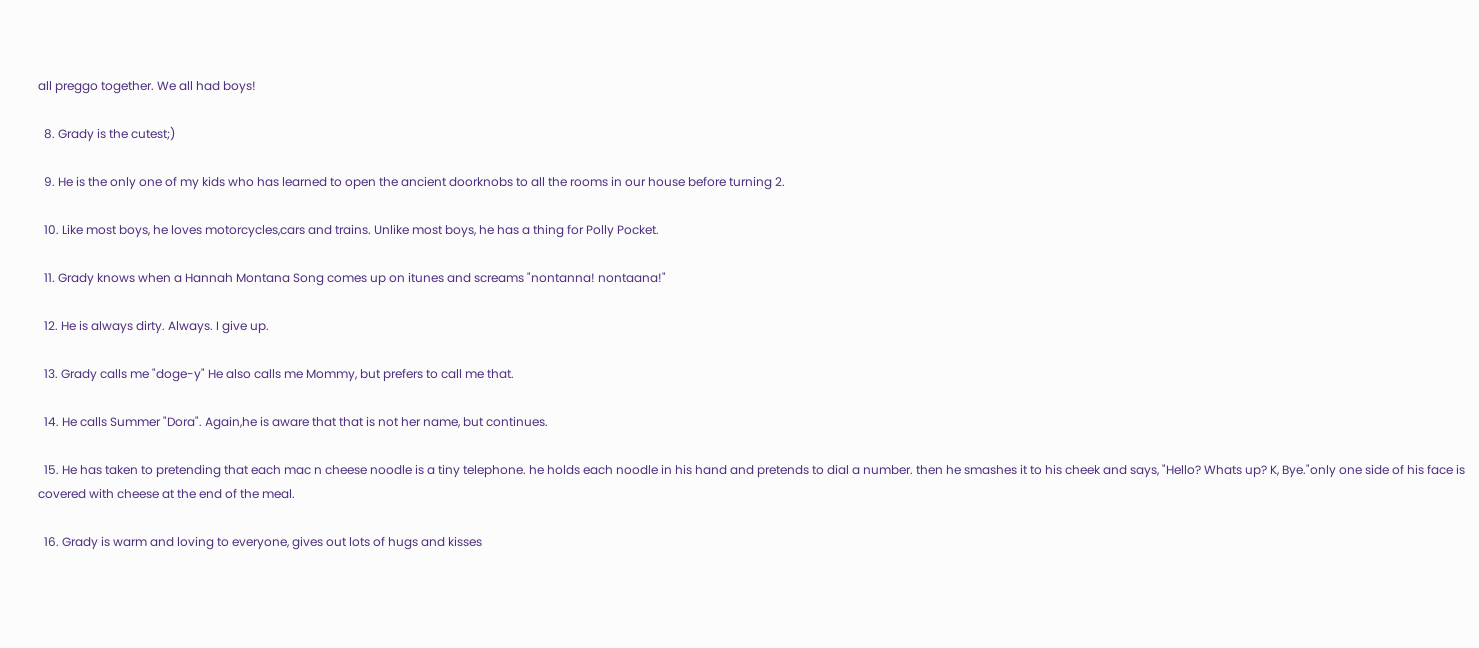all preggo together. We all had boys!

  8. Grady is the cutest;)

  9. He is the only one of my kids who has learned to open the ancient doorknobs to all the rooms in our house before turning 2.

  10. Like most boys, he loves motorcycles,cars and trains. Unlike most boys, he has a thing for Polly Pocket.

  11. Grady knows when a Hannah Montana Song comes up on itunes and screams "nontanna! nontaana!"

  12. He is always dirty. Always. I give up.

  13. Grady calls me "doge-y" He also calls me Mommy, but prefers to call me that.

  14. He calls Summer "Dora". Again,he is aware that that is not her name, but continues.

  15. He has taken to pretending that each mac n cheese noodle is a tiny telephone. he holds each noodle in his hand and pretends to dial a number. then he smashes it to his cheek and says, "Hello? Whats up? K, Bye."only one side of his face is covered with cheese at the end of the meal.

  16. Grady is warm and loving to everyone, gives out lots of hugs and kisses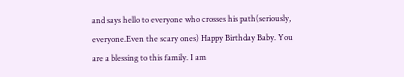and says hello to everyone who crosses his path(seriously, everyone.Even the scary ones) Happy Birthday Baby. You are a blessing to this family. I am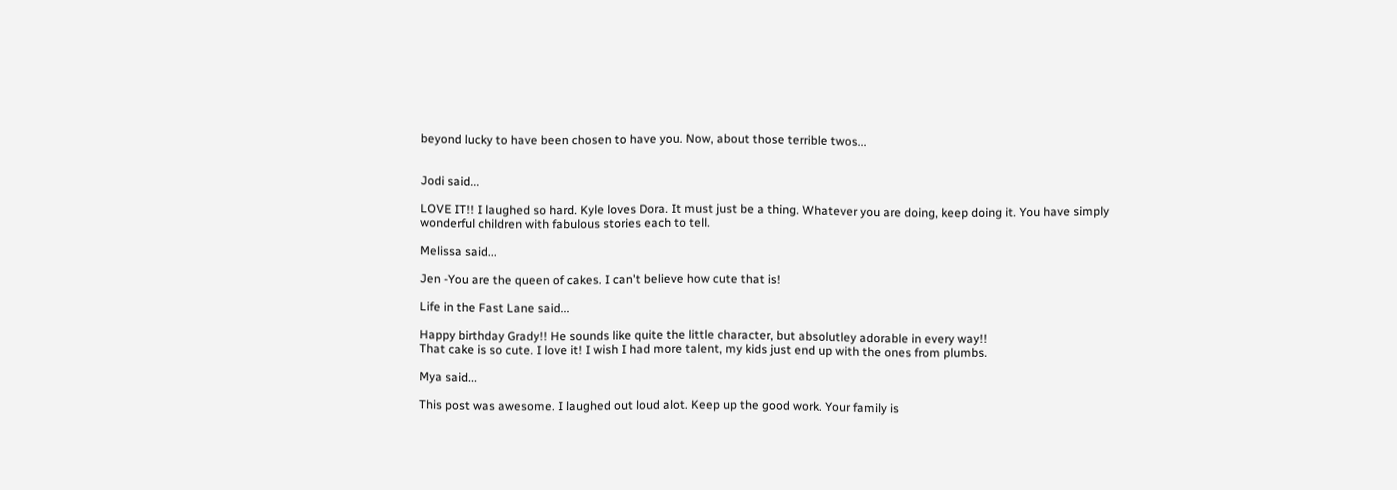beyond lucky to have been chosen to have you. Now, about those terrible twos...


Jodi said...

LOVE IT!! I laughed so hard. Kyle loves Dora. It must just be a thing. Whatever you are doing, keep doing it. You have simply wonderful children with fabulous stories each to tell.

Melissa said...

Jen -You are the queen of cakes. I can't believe how cute that is!

Life in the Fast Lane said...

Happy birthday Grady!! He sounds like quite the little character, but absolutley adorable in every way!!
That cake is so cute. I love it! I wish I had more talent, my kids just end up with the ones from plumbs.

Mya said...

This post was awesome. I laughed out loud alot. Keep up the good work. Your family is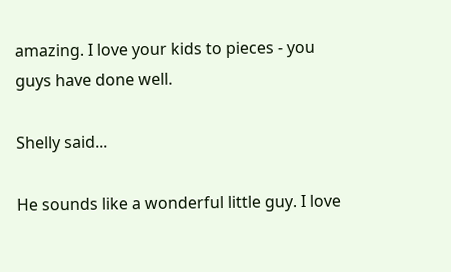amazing. I love your kids to pieces - you guys have done well.

Shelly said...

He sounds like a wonderful little guy. I love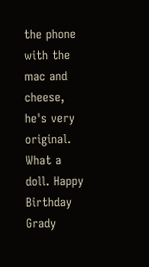the phone with the mac and cheese, he's very original. What a doll. Happy Birthday Grady